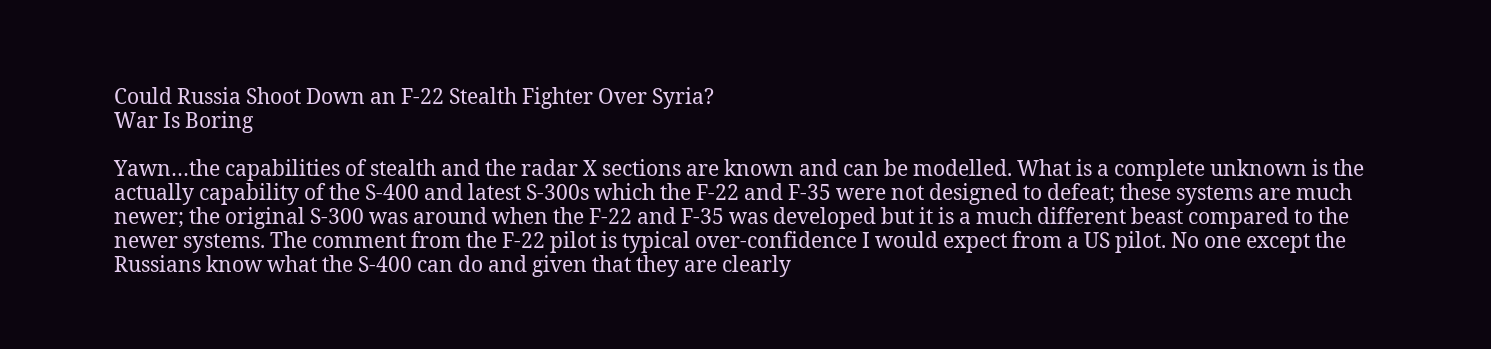Could Russia Shoot Down an F-22 Stealth Fighter Over Syria?
War Is Boring

Yawn…the capabilities of stealth and the radar X sections are known and can be modelled. What is a complete unknown is the actually capability of the S-400 and latest S-300s which the F-22 and F-35 were not designed to defeat; these systems are much newer; the original S-300 was around when the F-22 and F-35 was developed but it is a much different beast compared to the newer systems. The comment from the F-22 pilot is typical over-confidence I would expect from a US pilot. No one except the Russians know what the S-400 can do and given that they are clearly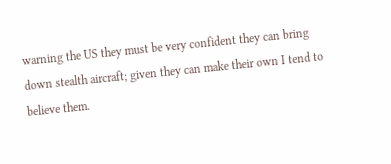warning the US they must be very confident they can bring down stealth aircraft; given they can make their own I tend to believe them.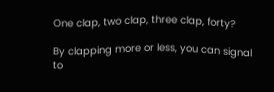One clap, two clap, three clap, forty?

By clapping more or less, you can signal to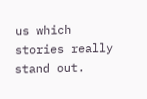us which stories really stand out.